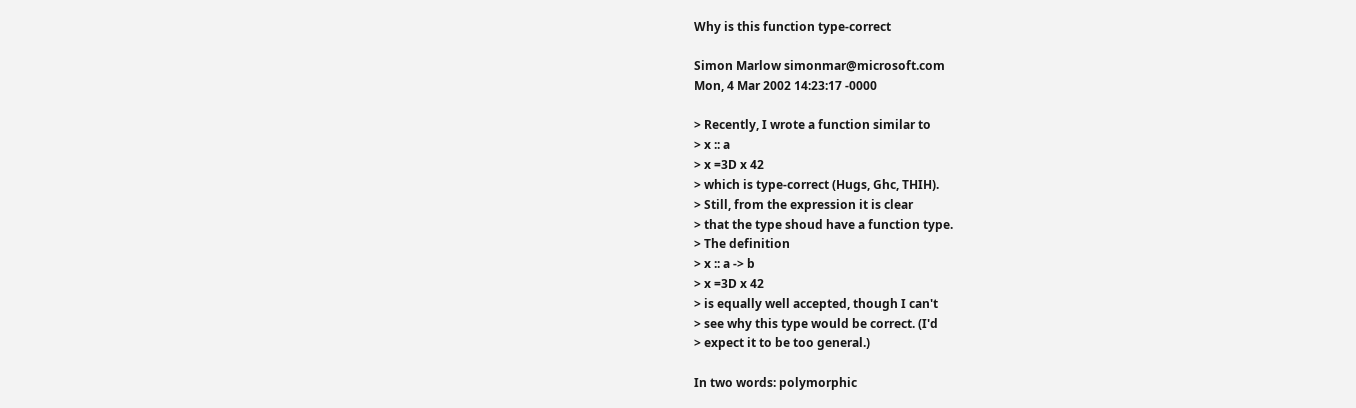Why is this function type-correct

Simon Marlow simonmar@microsoft.com
Mon, 4 Mar 2002 14:23:17 -0000

> Recently, I wrote a function similar to
> x :: a
> x =3D x 42
> which is type-correct (Hugs, Ghc, THIH).
> Still, from the expression it is clear
> that the type shoud have a function type.
> The definition
> x :: a -> b
> x =3D x 42
> is equally well accepted, though I can't
> see why this type would be correct. (I'd
> expect it to be too general.)

In two words: polymorphic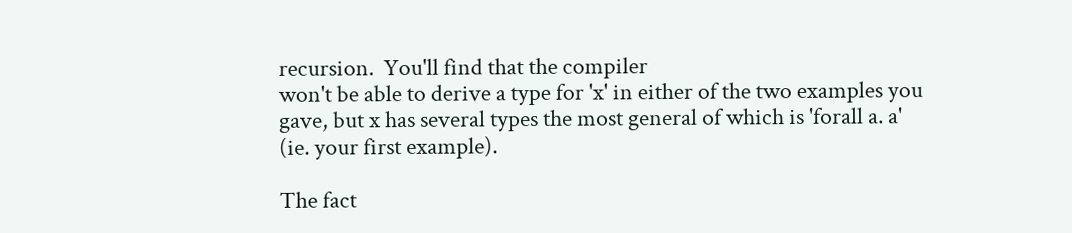recursion.  You'll find that the compiler
won't be able to derive a type for 'x' in either of the two examples you
gave, but x has several types the most general of which is 'forall a. a'
(ie. your first example).

The fact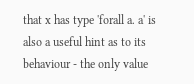that x has type 'forall a. a' is also a useful hint as to its
behaviour - the only value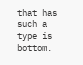that has such a type is bottom.